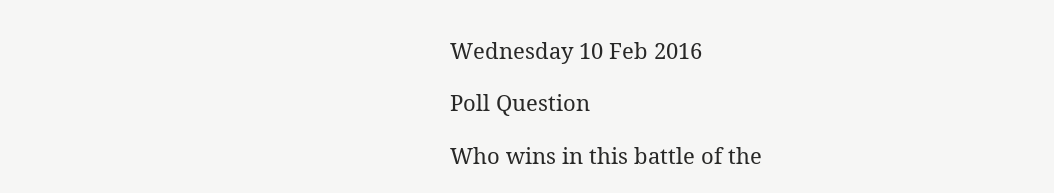Wednesday 10 Feb 2016

Poll Question

Who wins in this battle of the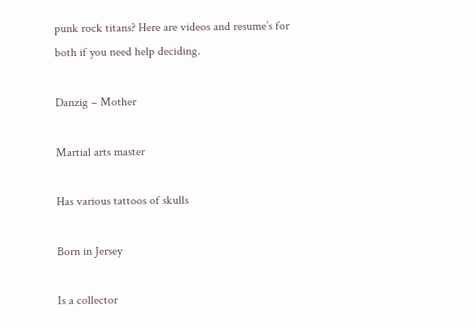punk rock titans? Here are videos and resume’s for both if you need help deciding.

Danzig – Mother

Martial arts master

Has various tattoos of skulls

Born in Jersey

Is a collector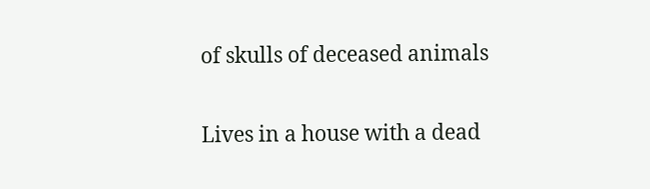of skulls of deceased animals

Lives in a house with a dead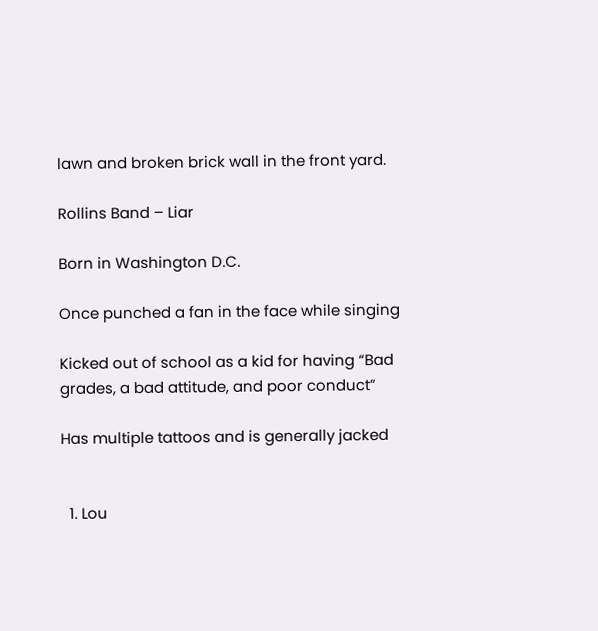lawn and broken brick wall in the front yard.

Rollins Band – Liar

Born in Washington D.C.

Once punched a fan in the face while singing

Kicked out of school as a kid for having “Bad grades, a bad attitude, and poor conduct”

Has multiple tattoos and is generally jacked


  1. Lou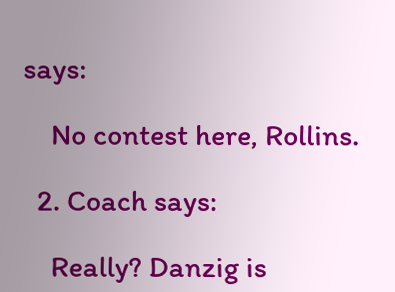says:

    No contest here, Rollins.

  2. Coach says:

    Really? Danzig is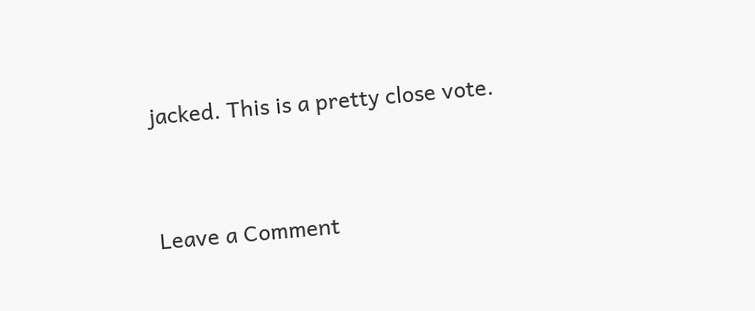jacked. This is a pretty close vote.


Leave a Comment